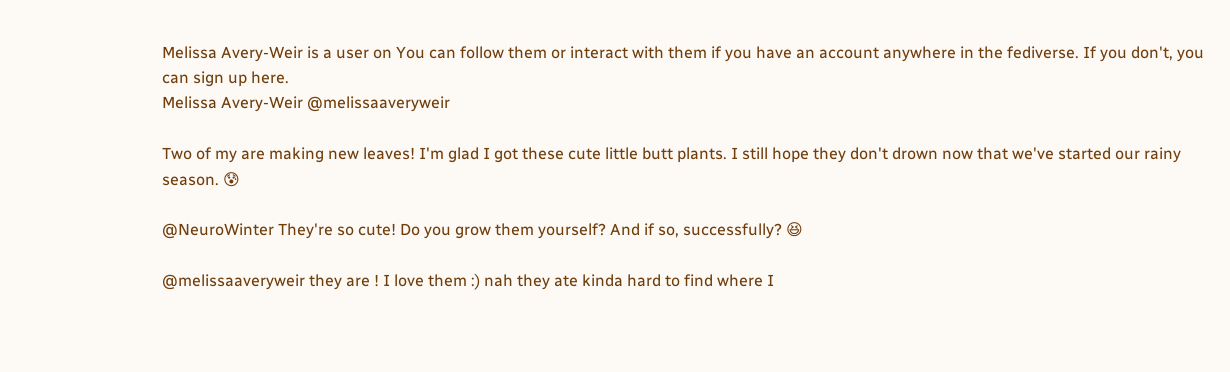Melissa Avery-Weir is a user on You can follow them or interact with them if you have an account anywhere in the fediverse. If you don't, you can sign up here.
Melissa Avery-Weir @melissaaveryweir

Two of my are making new leaves! I'm glad I got these cute little butt plants. I still hope they don't drown now that we've started our rainy season. 😰

@NeuroWinter They're so cute! Do you grow them yourself? And if so, successfully? 😆

@melissaaveryweir they are ! I love them :) nah they ate kinda hard to find where I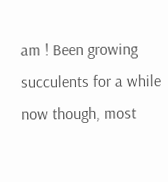am ! Been growing succulents for a while now though, most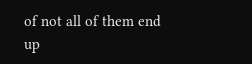of not all of them end up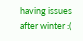having issues after winter :(